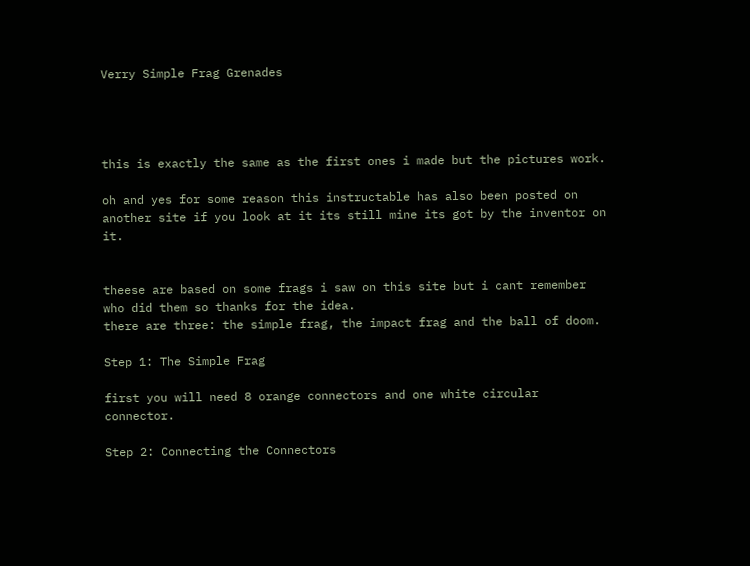Verry Simple Frag Grenades




this is exactly the same as the first ones i made but the pictures work.

oh and yes for some reason this instructable has also been posted on another site if you look at it its still mine its got by the inventor on it.


theese are based on some frags i saw on this site but i cant remember who did them so thanks for the idea.
there are three: the simple frag, the impact frag and the ball of doom.

Step 1: The Simple Frag

first you will need 8 orange connectors and one white circular connector.

Step 2: Connecting the Connectors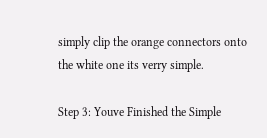simply clip the orange connectors onto the white one its verry simple.

Step 3: Youve Finished the Simple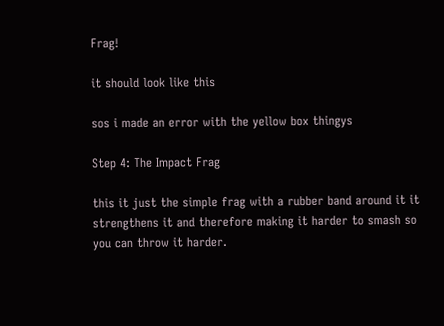Frag!

it should look like this

sos i made an error with the yellow box thingys

Step 4: The Impact Frag

this it just the simple frag with a rubber band around it it strengthens it and therefore making it harder to smash so you can throw it harder.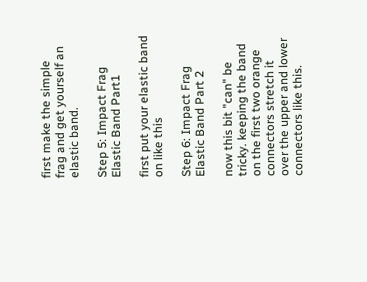first make the simple frag and get yourself an elastic band.

Step 5: Impact Frag Elastic Band Part1

first put your elastic band on like this

Step 6: Impact Frag Elastic Band Part 2

now this bit "can" be tricky. keeping the band on the first two orange connectors stretch it over the upper and lower connectors like this.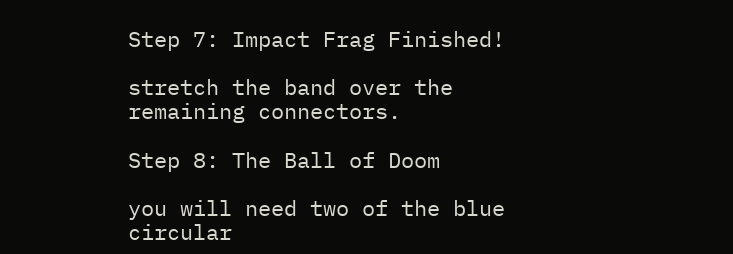Step 7: Impact Frag Finished!

stretch the band over the remaining connectors.

Step 8: The Ball of Doom

you will need two of the blue circular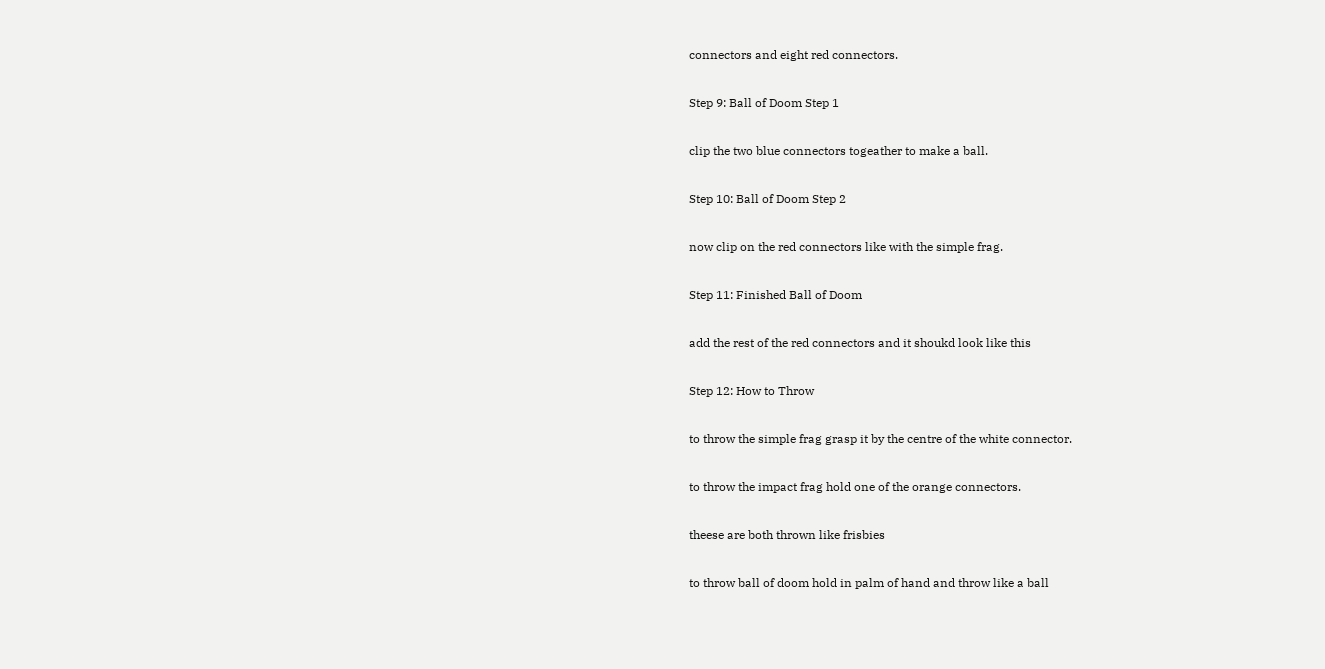connectors and eight red connectors.

Step 9: Ball of Doom Step 1

clip the two blue connectors togeather to make a ball.

Step 10: Ball of Doom Step 2

now clip on the red connectors like with the simple frag.

Step 11: Finished Ball of Doom

add the rest of the red connectors and it shoukd look like this

Step 12: How to Throw

to throw the simple frag grasp it by the centre of the white connector.

to throw the impact frag hold one of the orange connectors.

theese are both thrown like frisbies

to throw ball of doom hold in palm of hand and throw like a ball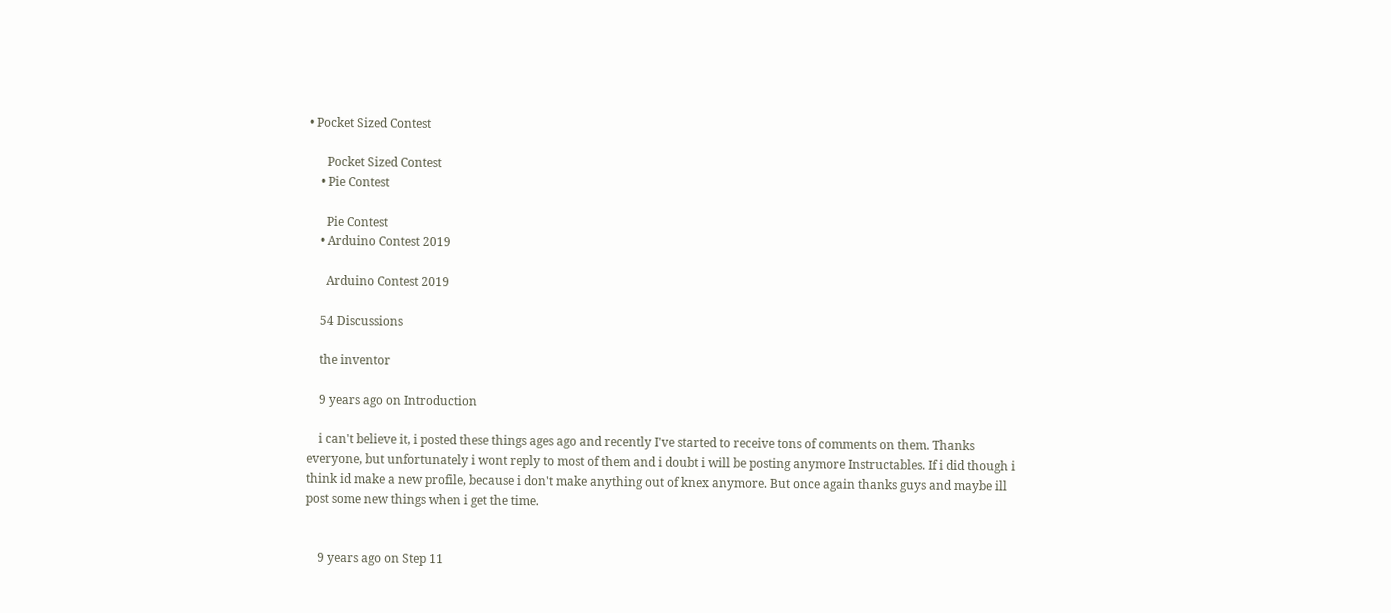• Pocket Sized Contest

      Pocket Sized Contest
    • Pie Contest

      Pie Contest
    • Arduino Contest 2019

      Arduino Contest 2019

    54 Discussions

    the inventor

    9 years ago on Introduction

    i can't believe it, i posted these things ages ago and recently I've started to receive tons of comments on them. Thanks everyone, but unfortunately i wont reply to most of them and i doubt i will be posting anymore Instructables. If i did though i think id make a new profile, because i don't make anything out of knex anymore. But once again thanks guys and maybe ill post some new things when i get the time.


    9 years ago on Step 11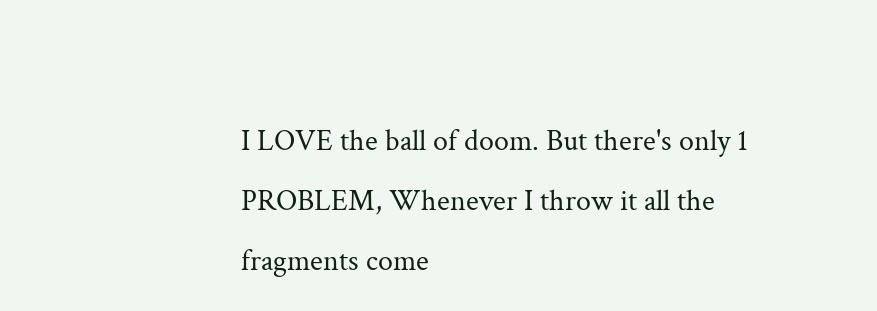I LOVE the ball of doom. But there's only 1 PROBLEM, Whenever I throw it all the fragments come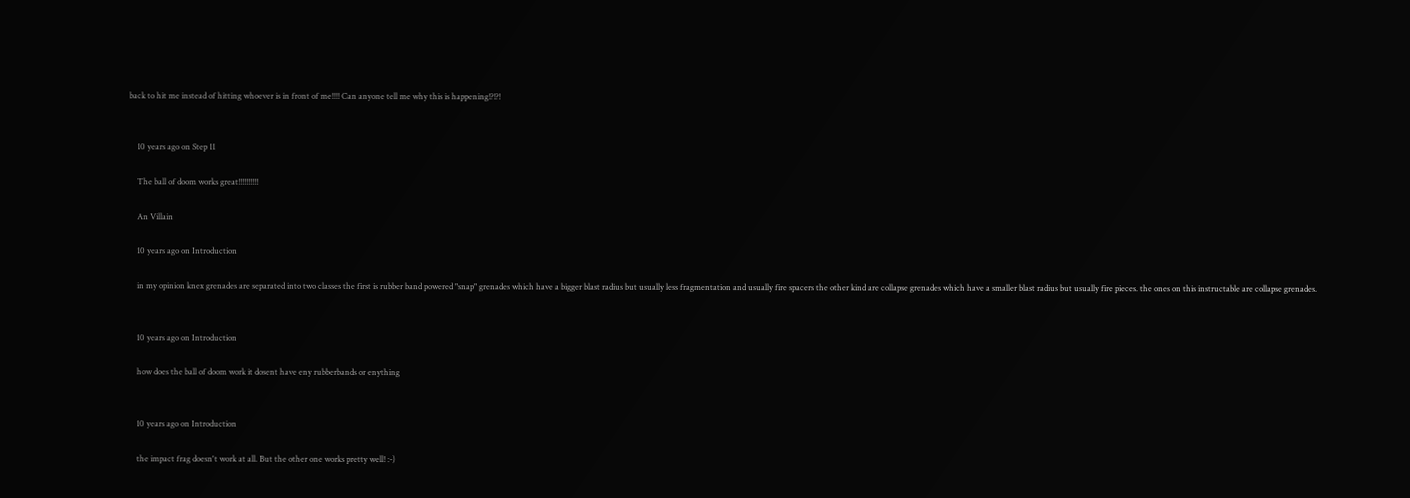back to hit me instead of hitting whoever is in front of me!!!! Can anyone tell me why this is happening!?!?!


    10 years ago on Step 11

    The ball of doom works great!!!!!!!!!!

    An Villain

    10 years ago on Introduction

    in my opinion knex grenades are separated into two classes the first is rubber band powered "snap" grenades which have a bigger blast radius but usually less fragmentation and usually fire spacers the other kind are collapse grenades which have a smaller blast radius but usually fire pieces. the ones on this instructable are collapse grenades.


    10 years ago on Introduction

    how does the ball of doom work it dosent have eny rubberbands or enything


    10 years ago on Introduction

    the impact frag doesn't work at all. But the other one works pretty well! :-)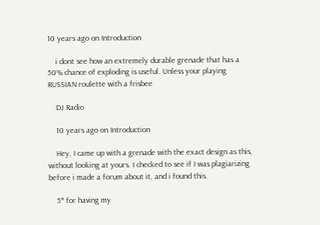10 years ago on Introduction

    i dont see how an extremely durable grenade that has a 50% chance of exploding is useful. Unless your playing RUSSIAN roulette with a frisbee

    DJ Radio

    10 years ago on Introduction

    Hey, I came up with a grenade with the exact design as this, without looking at yours. I checked to see if I was plagiarizing before i made a forum about it, and i found this.

    5* for having my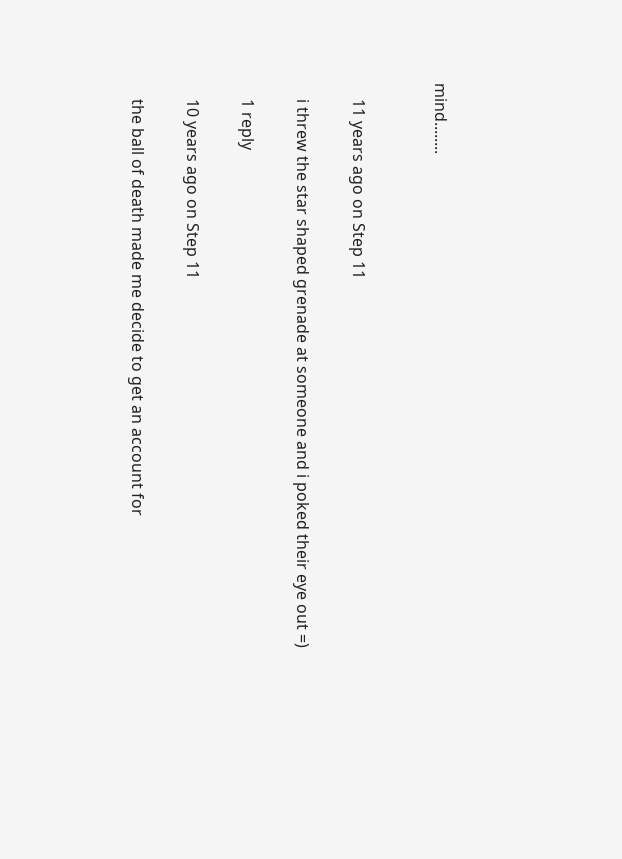mind........


    11 years ago on Step 11

    i threw the star shaped grenade at someone and i poked their eye out =)

    1 reply

    10 years ago on Step 11

    the ball of death made me decide to get an account for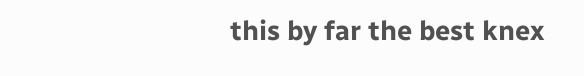this by far the best knex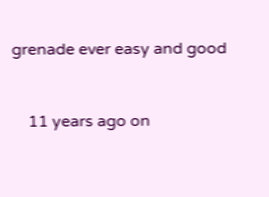grenade ever easy and good


    11 years ago on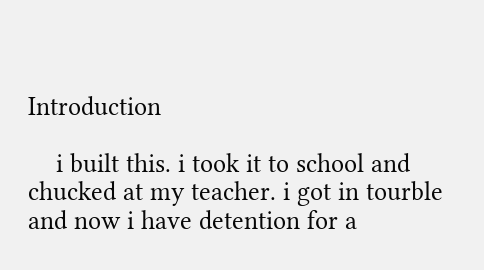Introduction

    i built this. i took it to school and chucked at my teacher. i got in tourble and now i have detention for a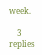week.

    3 replies